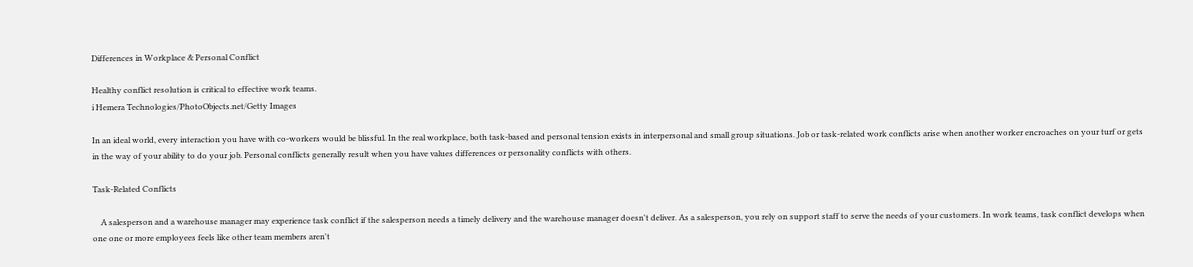Differences in Workplace & Personal Conflict

Healthy conflict resolution is critical to effective work teams.
i Hemera Technologies/PhotoObjects.net/Getty Images

In an ideal world, every interaction you have with co-workers would be blissful. In the real workplace, both task-based and personal tension exists in interpersonal and small group situations. Job or task-related work conflicts arise when another worker encroaches on your turf or gets in the way of your ability to do your job. Personal conflicts generally result when you have values differences or personality conflicts with others.

Task-Related Conflicts

    A salesperson and a warehouse manager may experience task conflict if the salesperson needs a timely delivery and the warehouse manager doesn't deliver. As a salesperson, you rely on support staff to serve the needs of your customers. In work teams, task conflict develops when one one or more employees feels like other team members aren't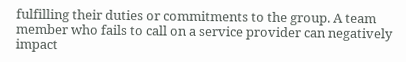fulfilling their duties or commitments to the group. A team member who fails to call on a service provider can negatively impact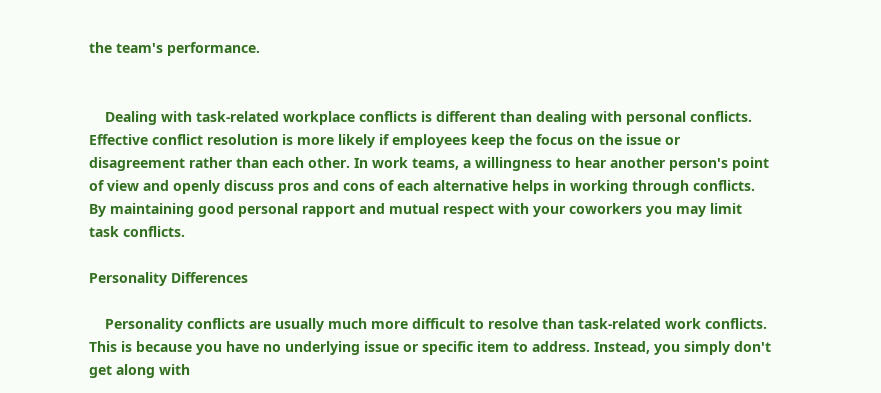the team's performance.


    Dealing with task-related workplace conflicts is different than dealing with personal conflicts. Effective conflict resolution is more likely if employees keep the focus on the issue or disagreement rather than each other. In work teams, a willingness to hear another person's point of view and openly discuss pros and cons of each alternative helps in working through conflicts. By maintaining good personal rapport and mutual respect with your coworkers you may limit task conflicts.

Personality Differences

    Personality conflicts are usually much more difficult to resolve than task-related work conflicts. This is because you have no underlying issue or specific item to address. Instead, you simply don't get along with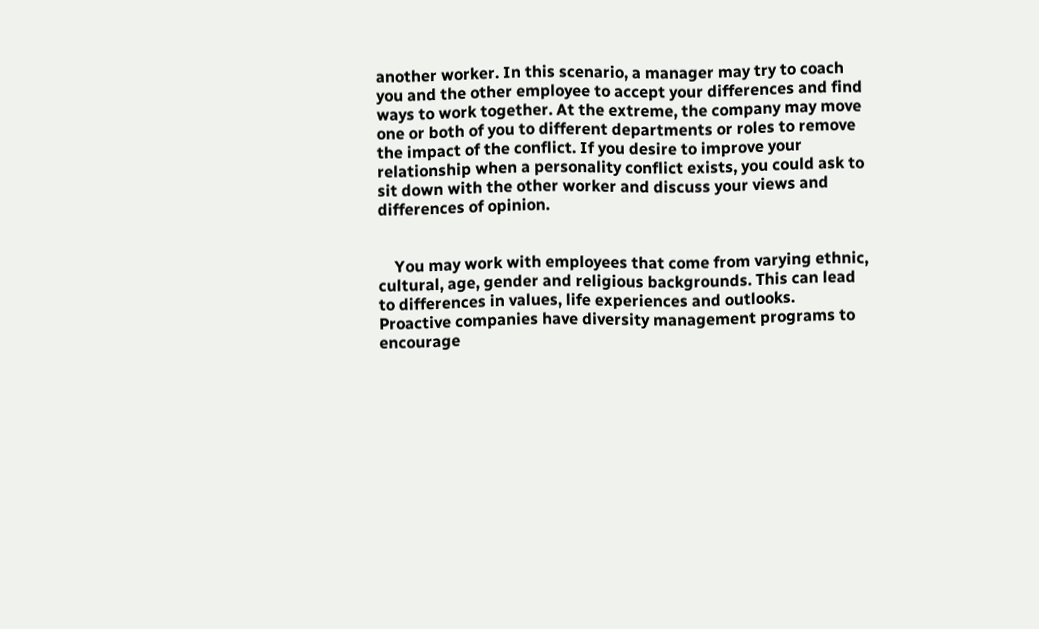another worker. In this scenario, a manager may try to coach you and the other employee to accept your differences and find ways to work together. At the extreme, the company may move one or both of you to different departments or roles to remove the impact of the conflict. If you desire to improve your relationship when a personality conflict exists, you could ask to sit down with the other worker and discuss your views and differences of opinion.


    You may work with employees that come from varying ethnic, cultural, age, gender and religious backgrounds. This can lead to differences in values, life experiences and outlooks. Proactive companies have diversity management programs to encourage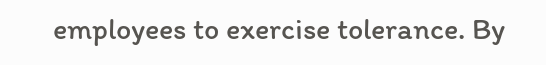employees to exercise tolerance. By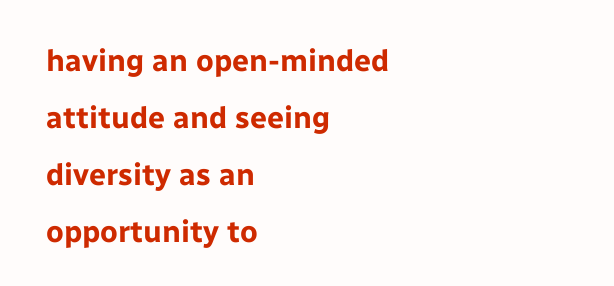having an open-minded attitude and seeing diversity as an opportunity to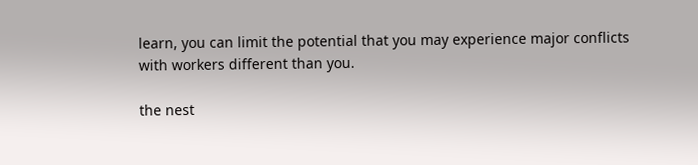learn, you can limit the potential that you may experience major conflicts with workers different than you.

the nest